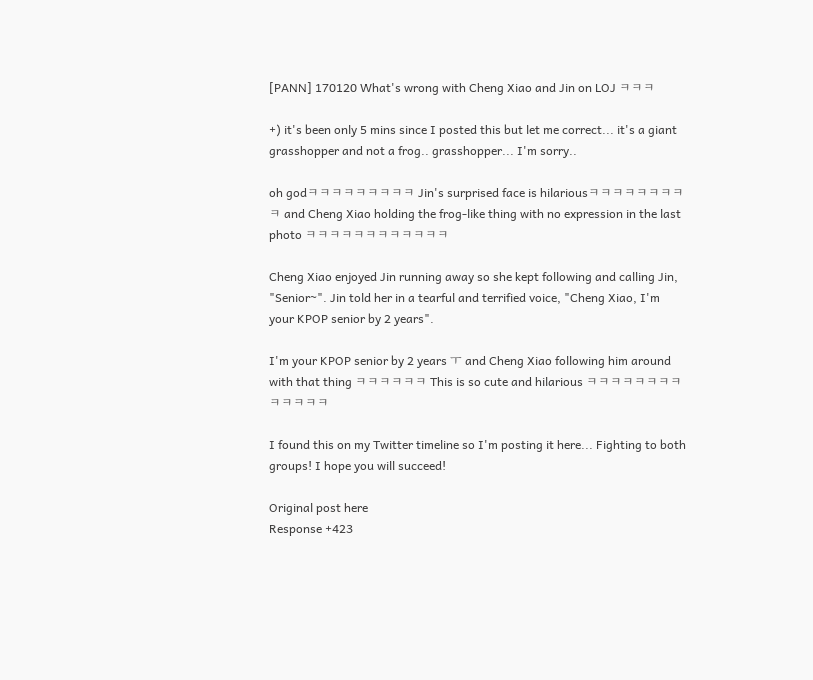[PANN] 170120 What's wrong with Cheng Xiao and Jin on LOJ ㅋㅋㅋ

+) it's been only 5 mins since I posted this but let me correct... it's a giant grasshopper and not a frog.. grasshopper... I'm sorry..

oh godㅋㅋㅋㅋㅋㅋㅋㅋㅋ Jin's surprised face is hilariousㅋㅋㅋㅋㅋㅋㅋㅋㅋ and Cheng Xiao holding the frog-like thing with no expression in the last photo ㅋㅋㅋㅋㅋㅋㅋㅋㅋㅋㅋㅋ

Cheng Xiao enjoyed Jin running away so she kept following and calling Jin, "Senior~". Jin told her in a tearful and terrified voice, "Cheng Xiao, I'm your KPOP senior by 2 years".

I'm your KPOP senior by 2 years ㅜ and Cheng Xiao following him around with that thing ㅋㅋㅋㅋㅋㅋ This is so cute and hilarious ㅋㅋㅋㅋㅋㅋㅋㅋㅋㅋㅋㅋㅋ

I found this on my Twitter timeline so I'm posting it here... Fighting to both groups! I hope you will succeed!

Original post here
Response +423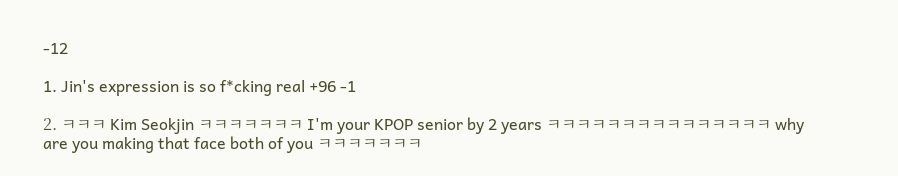-12

1. Jin's expression is so f*cking real +96 -1

2. ㅋㅋㅋ Kim Seokjin ㅋㅋㅋㅋㅋㅋㅋ I'm your KPOP senior by 2 years ㅋㅋㅋㅋㅋㅋㅋㅋㅋㅋㅋㅋㅋㅋㅋ why are you making that face both of you ㅋㅋㅋㅋㅋㅋㅋ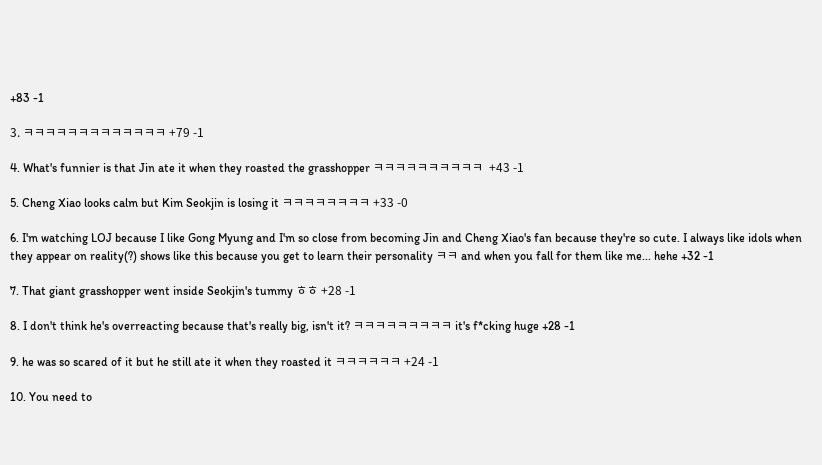+83 -1

3. ㅋㅋㅋㅋㅋㅋㅋㅋㅋㅋㅋㅋㅋ +79 -1

4. What's funnier is that Jin ate it when they roasted the grasshopper ㅋㅋㅋㅋㅋㅋㅋㅋㅋㅋ  +43 -1

5. Cheng Xiao looks calm but Kim Seokjin is losing it ㅋㅋㅋㅋㅋㅋㅋㅋ +33 -0

6. I'm watching LOJ because I like Gong Myung and I'm so close from becoming Jin and Cheng Xiao's fan because they're so cute. I always like idols when they appear on reality(?) shows like this because you get to learn their personality ㅋㅋ and when you fall for them like me... hehe +32 -1

7. That giant grasshopper went inside Seokjin's tummy ㅎㅎ +28 -1

8. I don't think he's overreacting because that's really big, isn't it? ㅋㅋㅋㅋㅋㅋㅋㅋㅋ it's f*cking huge +28 -1

9. he was so scared of it but he still ate it when they roasted it ㅋㅋㅋㅋㅋㅋ +24 -1

10. You need to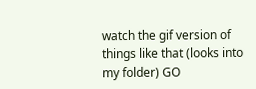watch the gif version of things like that (looks into my folder) GO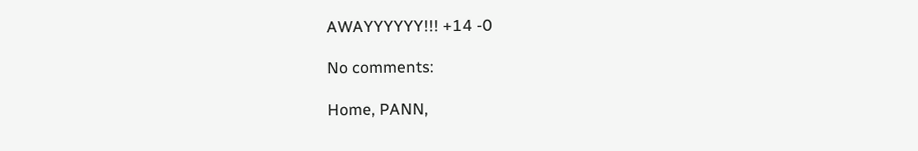AWAYYYYYY!!! +14 -0

No comments:

Home, PANN,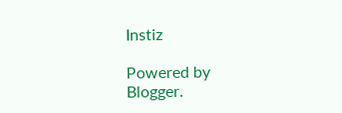Instiz

Powered by Blogger.